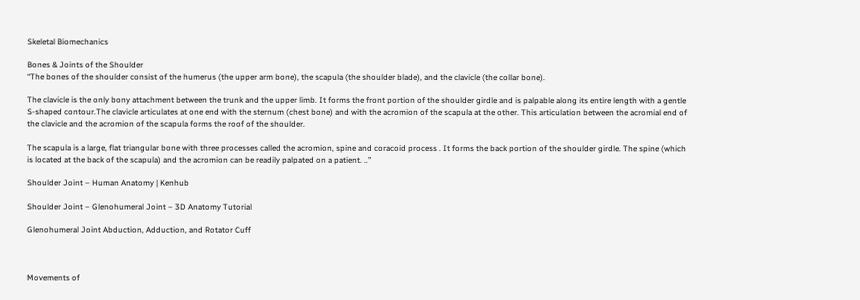Skeletal Biomechanics

Bones & Joints of the Shoulder
“The bones of the shoulder consist of the humerus (the upper arm bone), the scapula (the shoulder blade), and the clavicle (the collar bone).

The clavicle is the only bony attachment between the trunk and the upper limb. It forms the front portion of the shoulder girdle and is palpable along its entire length with a gentle S-shaped contour.The clavicle articulates at one end with the sternum (chest bone) and with the acromion of the scapula at the other. This articulation between the acromial end of the clavicle and the acromion of the scapula forms the roof of the shoulder.

The scapula is a large, flat triangular bone with three processes called the acromion, spine and coracoid process . It forms the back portion of the shoulder girdle. The spine (which is located at the back of the scapula) and the acromion can be readily palpated on a patient. ..”

Shoulder Joint – Human Anatomy | Kenhub

Shoulder Joint – Glenohumeral Joint – 3D Anatomy Tutorial

Glenohumeral Joint Abduction, Adduction, and Rotator Cuff



Movements of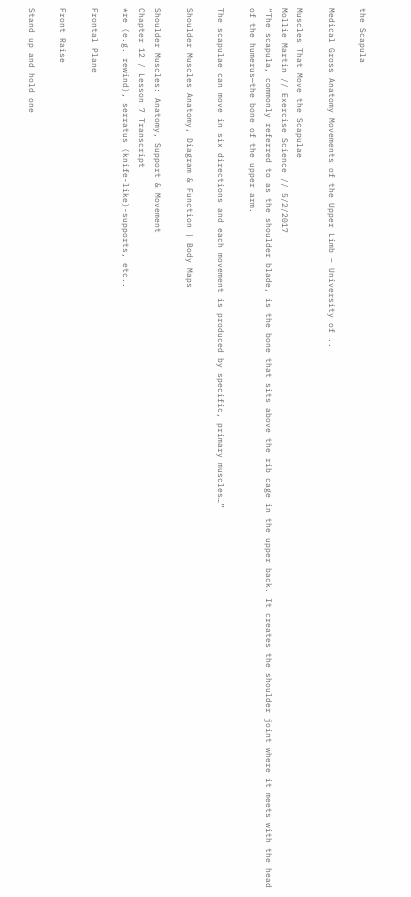the Scapula

Medical Gross Anatomy Movements of the Upper Limb – University of ..

Muscles That Move the Scapulae
Mollie Martin // Exercise Science // 5/2/2017
“The scapula, commonly referred to as the shoulder blade, is the bone that sits above the rib cage in the upper back. It creates the shoulder joint where it meets with the head of the humerus—the bone of the upper arm.

The scapulae can move in six directions and each movement is produced by specific, primary muscles…”

Shoulder Muscles Anatomy, Diagram & Function | Body Maps

Shoulder Muscles: Anatomy, Support & Movement
Chapter 12 / Lesson 7 Transcript
*re (e.g. rewind), serratus (knife-like)-supports, etc..

Frontal Plane

Front Raise

Stand up and hold one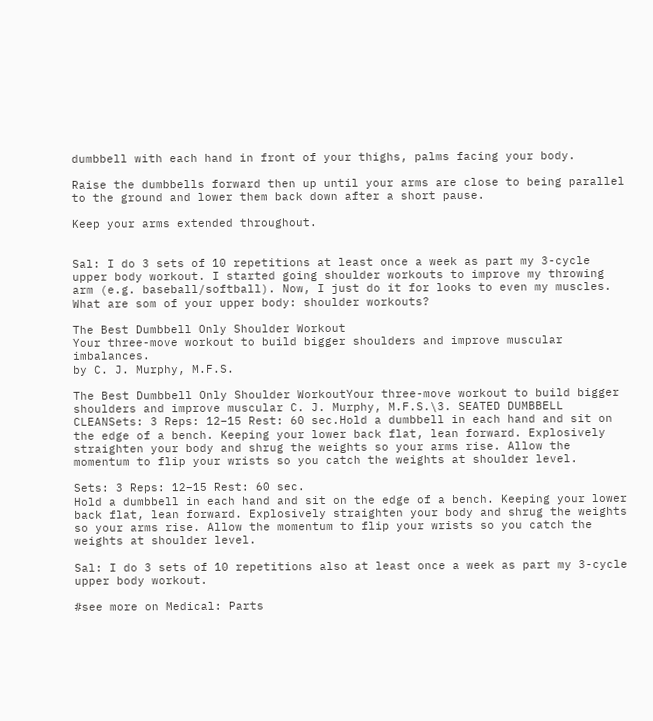dumbbell with each hand in front of your thighs, palms facing your body.

Raise the dumbbells forward then up until your arms are close to being parallel to the ground and lower them back down after a short pause.

Keep your arms extended throughout.


Sal: I do 3 sets of 10 repetitions at least once a week as part my 3-cycle upper body workout. I started going shoulder workouts to improve my throwing arm (e.g. baseball/softball). Now, I just do it for looks to even my muscles. What are som of your upper body: shoulder workouts?

The Best Dumbbell Only Shoulder Workout
Your three-move workout to build bigger shoulders and improve muscular imbalances.
by C. J. Murphy, M.F.S.

The Best Dumbbell Only Shoulder WorkoutYour three-move workout to build bigger shoulders and improve muscular C. J. Murphy, M.F.S.\3. SEATED DUMBBELL CLEANSets: 3 Reps: 12–15 Rest: 60 sec.Hold a dumbbell in each hand and sit on the edge of a bench. Keeping your lower back flat, lean forward. Explosively straighten your body and shrug the weights so your arms rise. Allow the momentum to flip your wrists so you catch the weights at shoulder level.

Sets: 3 Reps: 12–15 Rest: 60 sec.
Hold a dumbbell in each hand and sit on the edge of a bench. Keeping your lower back flat, lean forward. Explosively straighten your body and shrug the weights so your arms rise. Allow the momentum to flip your wrists so you catch the weights at shoulder level.

Sal: I do 3 sets of 10 repetitions also at least once a week as part my 3-cycle upper body workout.

#see more on Medical: Parts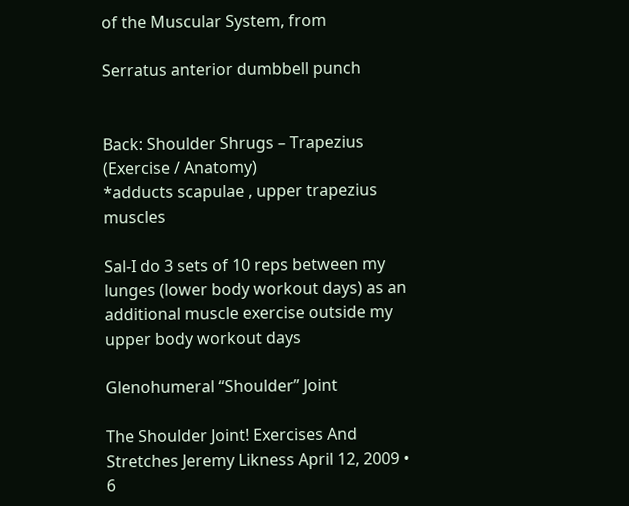of the Muscular System, from

Serratus anterior dumbbell punch


Back: Shoulder Shrugs – Trapezius (Exercise / Anatomy)
*adducts scapulae , upper trapezius muscles

Sal-I do 3 sets of 10 reps between my lunges (lower body workout days) as an additional muscle exercise outside my upper body workout days

Glenohumeral “Shoulder” Joint

The Shoulder Joint! Exercises And Stretches Jeremy Likness April 12, 2009 • 6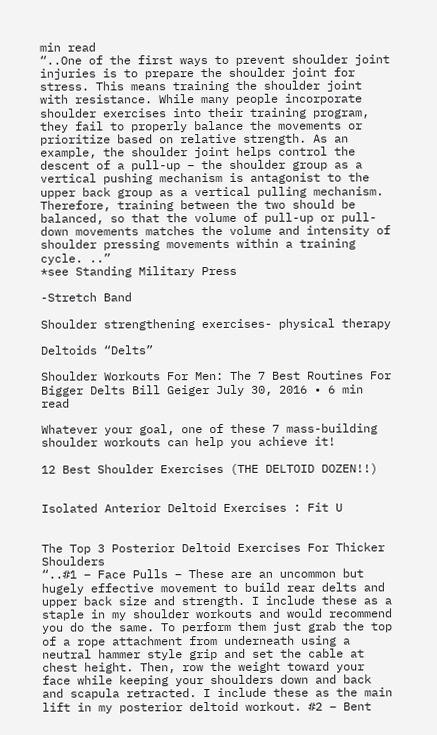min read
“..One of the first ways to prevent shoulder joint injuries is to prepare the shoulder joint for stress. This means training the shoulder joint with resistance. While many people incorporate shoulder exercises into their training program, they fail to properly balance the movements or prioritize based on relative strength. As an example, the shoulder joint helps control the descent of a pull-up – the shoulder group as a vertical pushing mechanism is antagonist to the upper back group as a vertical pulling mechanism. Therefore, training between the two should be balanced, so that the volume of pull-up or pull-down movements matches the volume and intensity of shoulder pressing movements within a training cycle. ..”
*see Standing Military Press

-Stretch Band

Shoulder strengthening exercises- physical therapy

Deltoids “Delts”

Shoulder Workouts For Men: The 7 Best Routines For Bigger Delts Bill Geiger July 30, 2016 • 6 min read

Whatever your goal, one of these 7 mass-building shoulder workouts can help you achieve it!

12 Best Shoulder Exercises (THE DELTOID DOZEN!!)


Isolated Anterior Deltoid Exercises : Fit U


The Top 3 Posterior Deltoid Exercises For Thicker Shoulders
“..#1 – Face Pulls – These are an uncommon but hugely effective movement to build rear delts and upper back size and strength. I include these as a staple in my shoulder workouts and would recommend you do the same. To perform them just grab the top of a rope attachment from underneath using a neutral hammer style grip and set the cable at chest height. Then, row the weight toward your face while keeping your shoulders down and back and scapula retracted. I include these as the main lift in my posterior deltoid workout. #2 – Bent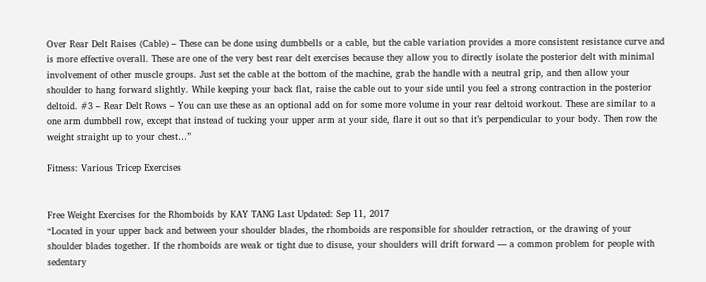Over Rear Delt Raises (Cable) – These can be done using dumbbells or a cable, but the cable variation provides a more consistent resistance curve and is more effective overall. These are one of the very best rear delt exercises because they allow you to directly isolate the posterior delt with minimal involvement of other muscle groups. Just set the cable at the bottom of the machine, grab the handle with a neutral grip, and then allow your shoulder to hang forward slightly. While keeping your back flat, raise the cable out to your side until you feel a strong contraction in the posterior deltoid. #3 – Rear Delt Rows – You can use these as an optional add on for some more volume in your rear deltoid workout. These are similar to a one arm dumbbell row, except that instead of tucking your upper arm at your side, flare it out so that it’s perpendicular to your body. Then row the weight straight up to your chest…”

Fitness: Various Tricep Exercises


Free Weight Exercises for the Rhomboids by KAY TANG Last Updated: Sep 11, 2017
“Located in your upper back and between your shoulder blades, the rhomboids are responsible for shoulder retraction, or the drawing of your shoulder blades together. If the rhomboids are weak or tight due to disuse, your shoulders will drift forward — a common problem for people with sedentary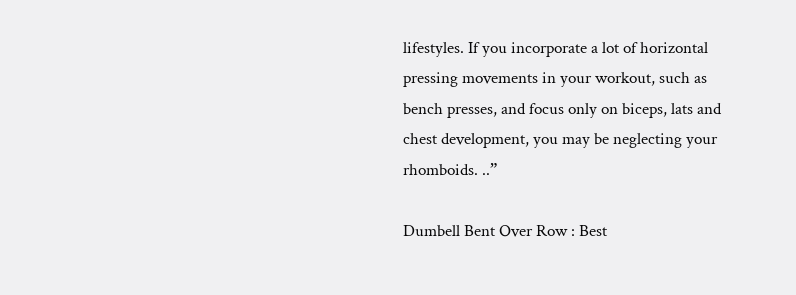lifestyles. If you incorporate a lot of horizontal pressing movements in your workout, such as bench presses, and focus only on biceps, lats and chest development, you may be neglecting your rhomboids. ..”

Dumbell Bent Over Row : Best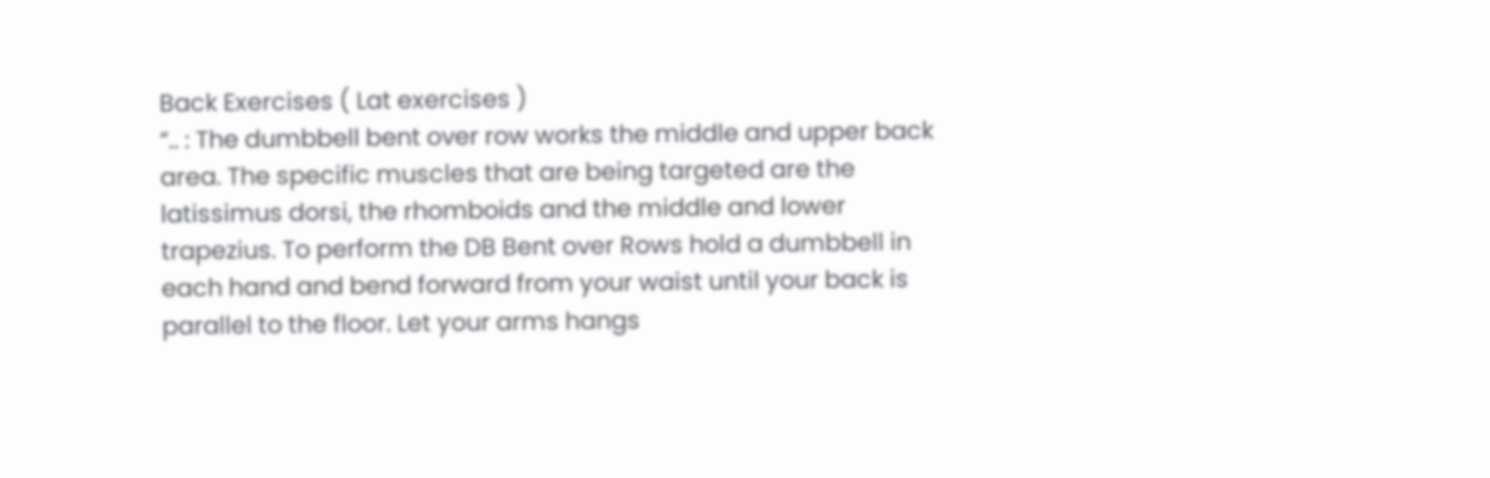Back Exercises ( Lat exercises )
“.. : The dumbbell bent over row works the middle and upper back area. The specific muscles that are being targeted are the latissimus dorsi, the rhomboids and the middle and lower trapezius. To perform the DB Bent over Rows hold a dumbbell in each hand and bend forward from your waist until your back is parallel to the floor. Let your arms hangs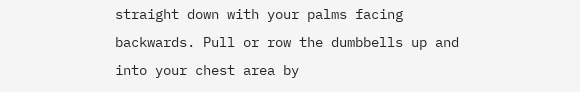straight down with your palms facing backwards. Pull or row the dumbbells up and into your chest area by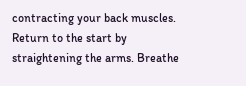contracting your back muscles. Return to the start by straightening the arms. Breathe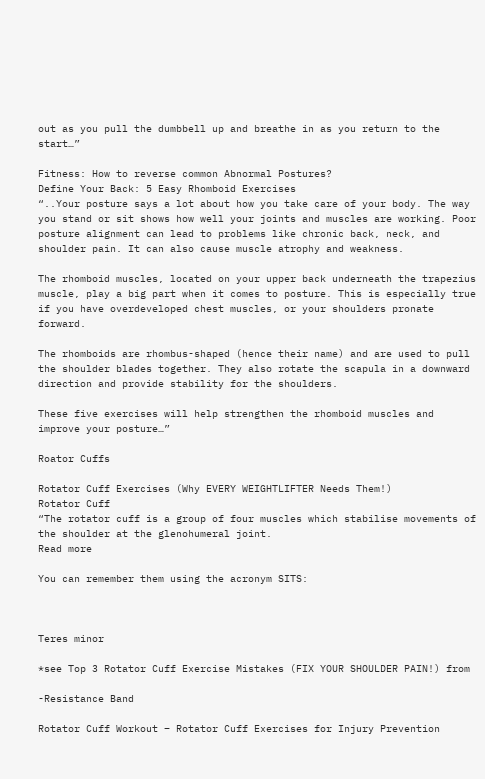out as you pull the dumbbell up and breathe in as you return to the start…”

Fitness: How to reverse common Abnormal Postures?
Define Your Back: 5 Easy Rhomboid Exercises
“..Your posture says a lot about how you take care of your body. The way you stand or sit shows how well your joints and muscles are working. Poor posture alignment can lead to problems like chronic back, neck, and shoulder pain. It can also cause muscle atrophy and weakness.

The rhomboid muscles, located on your upper back underneath the trapezius muscle, play a big part when it comes to posture. This is especially true if you have overdeveloped chest muscles, or your shoulders pronate forward.

The rhomboids are rhombus-shaped (hence their name) and are used to pull the shoulder blades together. They also rotate the scapula in a downward direction and provide stability for the shoulders.

These five exercises will help strengthen the rhomboid muscles and improve your posture…”

Roator Cuffs

Rotator Cuff Exercises (Why EVERY WEIGHTLIFTER Needs Them!)
Rotator Cuff
“The rotator cuff is a group of four muscles which stabilise movements of the shoulder at the glenohumeral joint.
Read more

You can remember them using the acronym SITS:



Teres minor

*see Top 3 Rotator Cuff Exercise Mistakes (FIX YOUR SHOULDER PAIN!) from

-Resistance Band

Rotator Cuff Workout – Rotator Cuff Exercises for Injury Prevention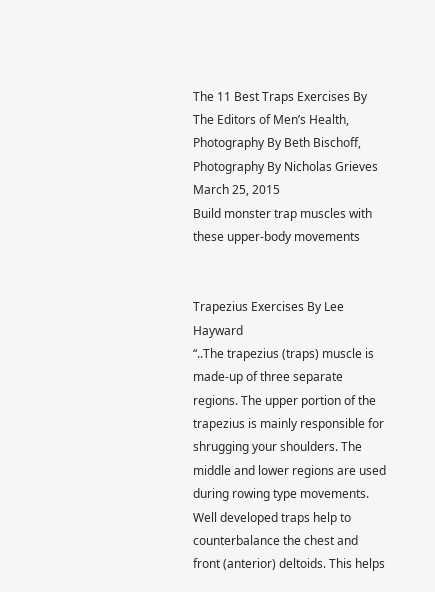The 11 Best Traps Exercises By The Editors of Men’s Health, Photography By Beth Bischoff, Photography By Nicholas Grieves March 25, 2015
Build monster trap muscles with these upper-body movements


Trapezius Exercises By Lee Hayward
“..The trapezius (traps) muscle is made-up of three separate regions. The upper portion of the trapezius is mainly responsible for shrugging your shoulders. The middle and lower regions are used during rowing type movements. Well developed traps help to counterbalance the chest and front (anterior) deltoids. This helps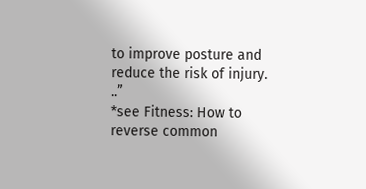to improve posture and reduce the risk of injury. ..”
*see Fitness: How to reverse common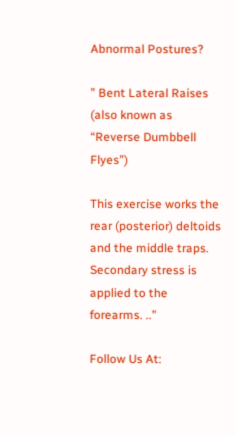Abnormal Postures?

” Bent Lateral Raises (also known as “Reverse Dumbbell Flyes”)

This exercise works the rear (posterior) deltoids and the middle traps. Secondary stress is applied to the forearms. ..”

Follow Us At: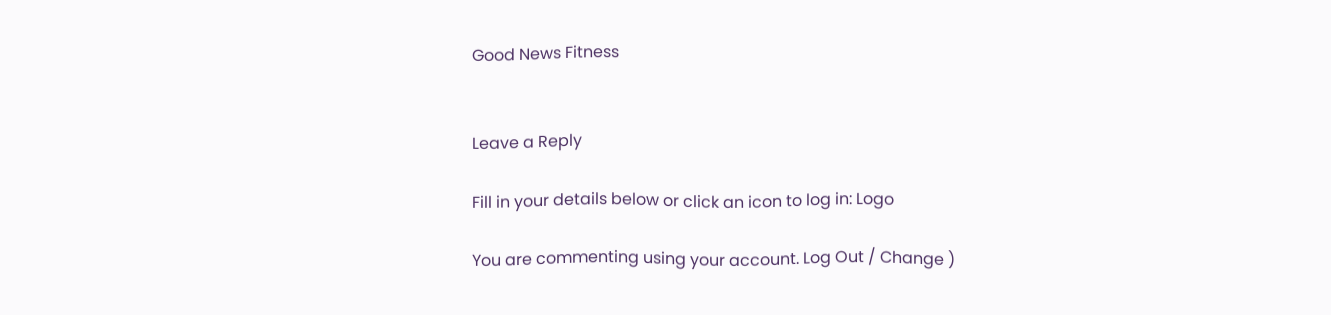Good News Fitness


Leave a Reply

Fill in your details below or click an icon to log in: Logo

You are commenting using your account. Log Out / Change )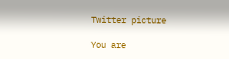Twitter picture

You are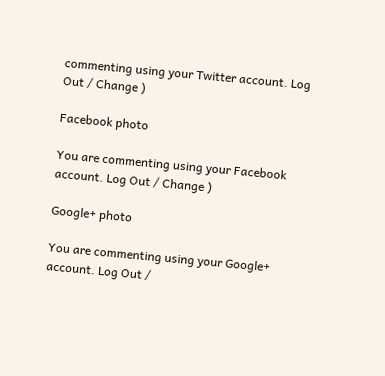commenting using your Twitter account. Log Out / Change )

Facebook photo

You are commenting using your Facebook account. Log Out / Change )

Google+ photo

You are commenting using your Google+ account. Log Out /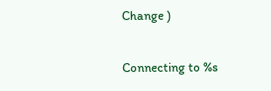Change )

Connecting to %s